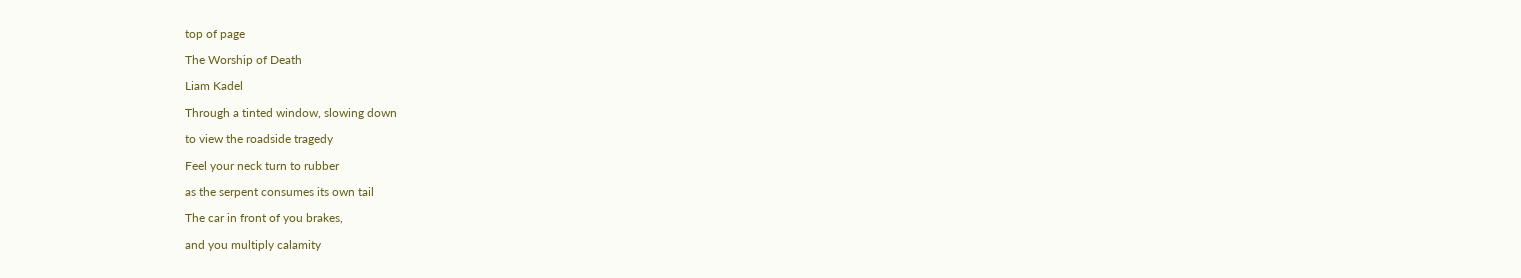top of page

The Worship of Death

Liam Kadel

Through a tinted window, slowing down

to view the roadside tragedy

Feel your neck turn to rubber

as the serpent consumes its own tail

The car in front of you brakes,

and you multiply calamity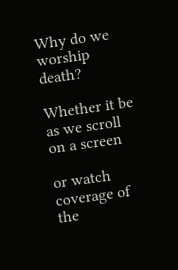Why do we worship death?

Whether it be as we scroll on a screen

or watch coverage of the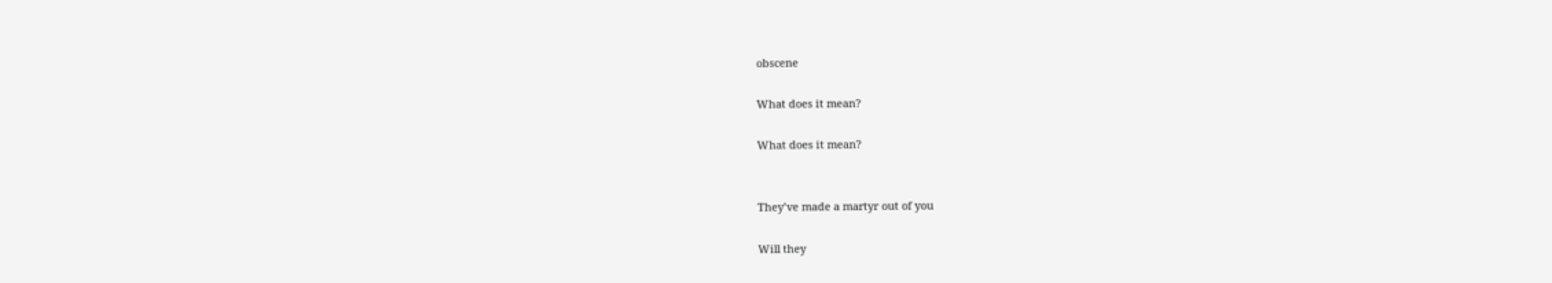obscene

What does it mean?

What does it mean?


They’ve made a martyr out of you

Will they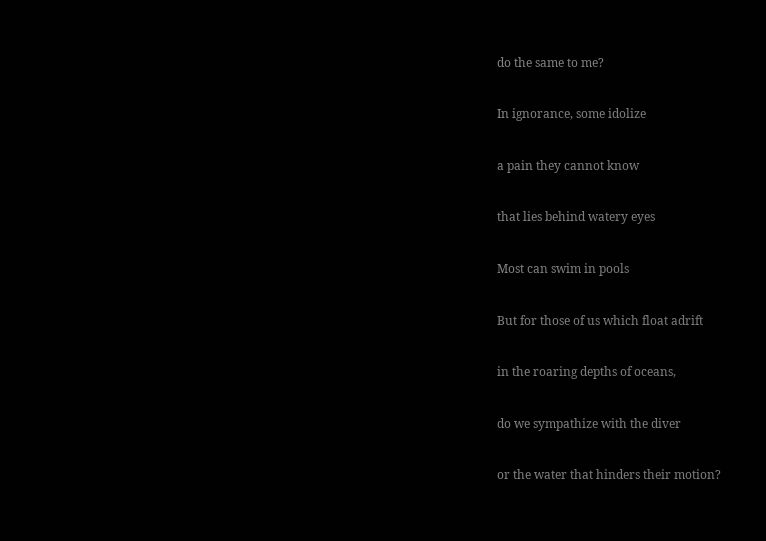do the same to me?

In ignorance, some idolize

a pain they cannot know

that lies behind watery eyes

Most can swim in pools

But for those of us which float adrift

in the roaring depths of oceans,

do we sympathize with the diver

or the water that hinders their motion?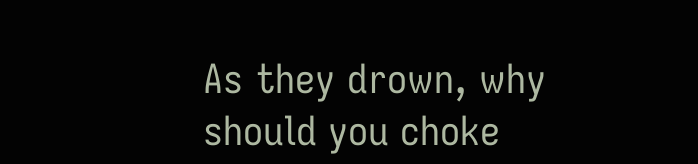As they drown, why should you choke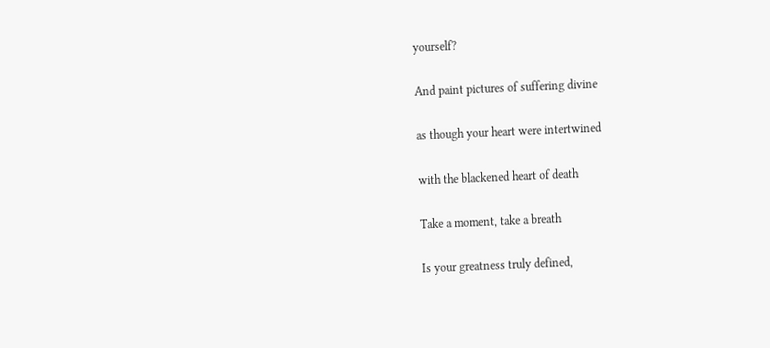yourself?

And paint pictures of suffering divine

as though your heart were intertwined

with the blackened heart of death

Take a moment, take a breath

Is your greatness truly defined,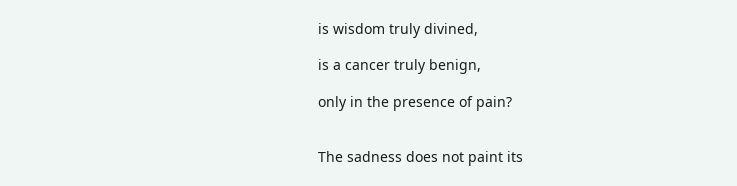is wisdom truly divined,

is a cancer truly benign,

only in the presence of pain?


The sadness does not paint its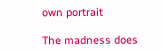own portrait

The madness does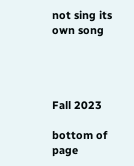not sing its own song




Fall 2023

bottom of page